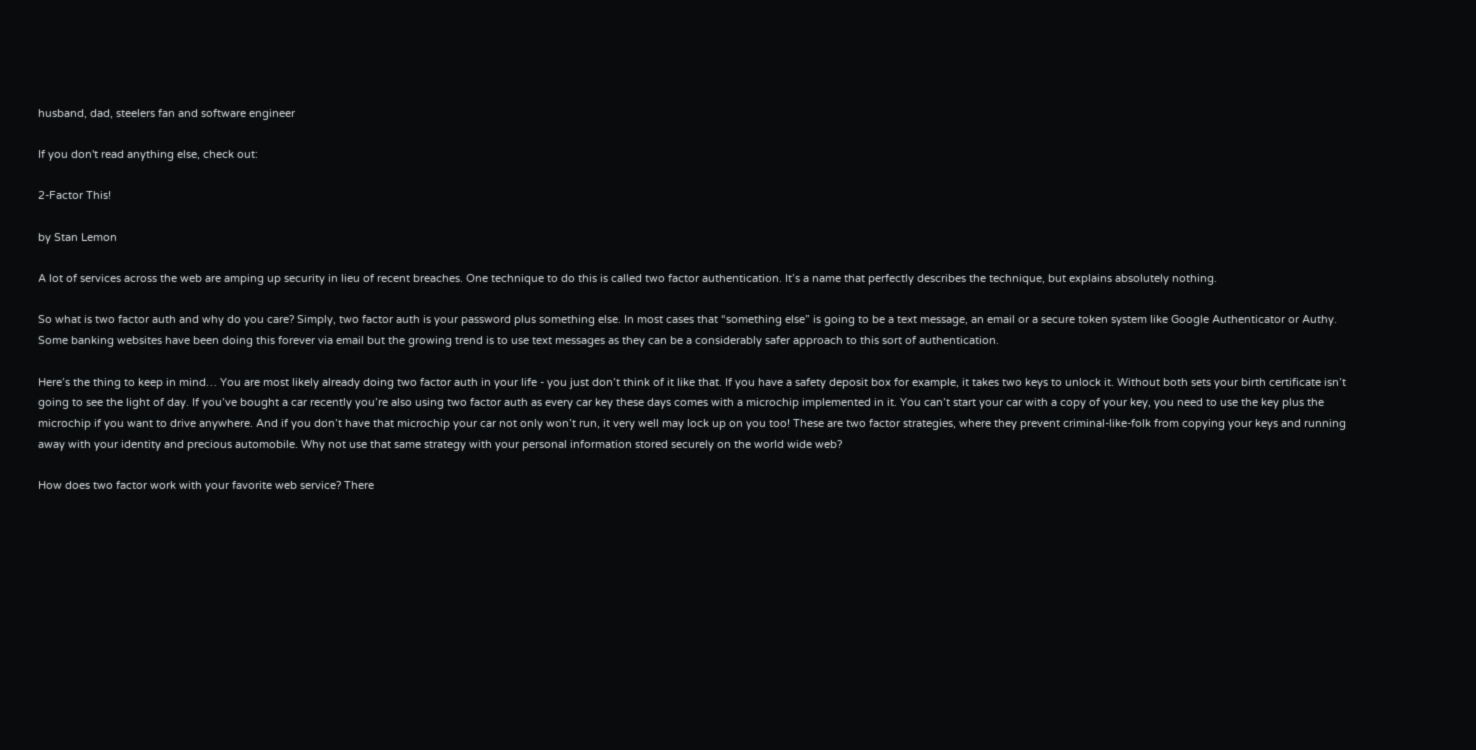husband, dad, steelers fan and software engineer

If you don't read anything else, check out:

2-Factor This!

by Stan Lemon

A lot of services across the web are amping up security in lieu of recent breaches. One technique to do this is called two factor authentication. It’s a name that perfectly describes the technique, but explains absolutely nothing.

So what is two factor auth and why do you care? Simply, two factor auth is your password plus something else. In most cases that “something else” is going to be a text message, an email or a secure token system like Google Authenticator or Authy. Some banking websites have been doing this forever via email but the growing trend is to use text messages as they can be a considerably safer approach to this sort of authentication.

Here’s the thing to keep in mind… You are most likely already doing two factor auth in your life - you just don’t think of it like that. If you have a safety deposit box for example, it takes two keys to unlock it. Without both sets your birth certificate isn’t going to see the light of day. If you’ve bought a car recently you’re also using two factor auth as every car key these days comes with a microchip implemented in it. You can’t start your car with a copy of your key, you need to use the key plus the microchip if you want to drive anywhere. And if you don’t have that microchip your car not only won’t run, it very well may lock up on you too! These are two factor strategies, where they prevent criminal-like-folk from copying your keys and running away with your identity and precious automobile. Why not use that same strategy with your personal information stored securely on the world wide web?

How does two factor work with your favorite web service? There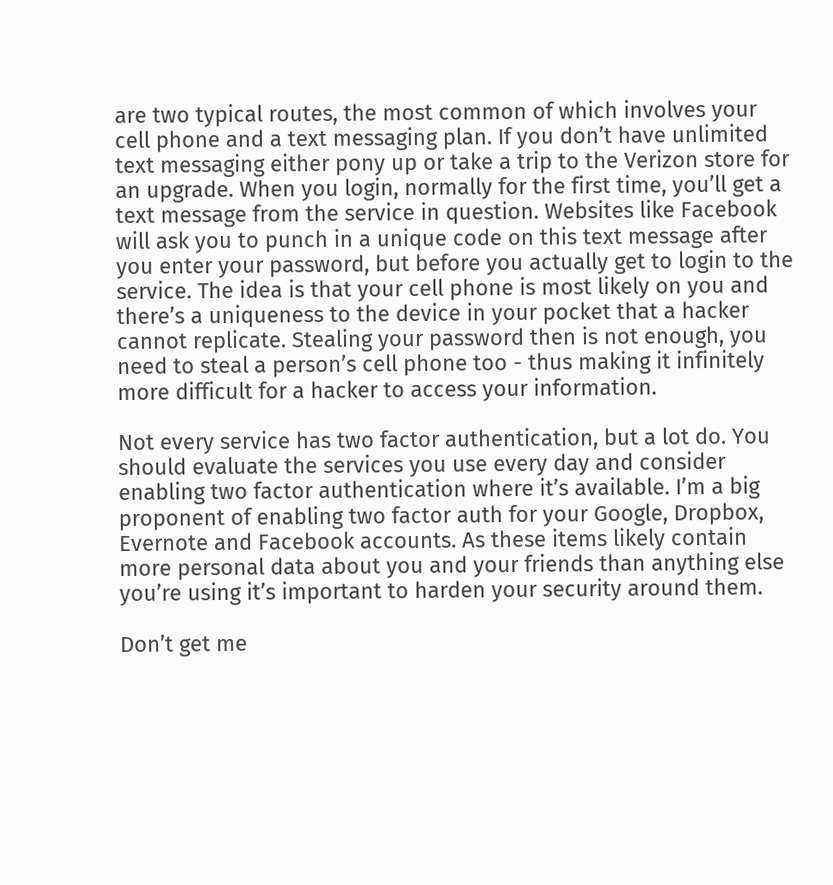are two typical routes, the most common of which involves your cell phone and a text messaging plan. If you don’t have unlimited text messaging either pony up or take a trip to the Verizon store for an upgrade. When you login, normally for the first time, you’ll get a text message from the service in question. Websites like Facebook will ask you to punch in a unique code on this text message after you enter your password, but before you actually get to login to the service. The idea is that your cell phone is most likely on you and there’s a uniqueness to the device in your pocket that a hacker cannot replicate. Stealing your password then is not enough, you need to steal a person’s cell phone too - thus making it infinitely more difficult for a hacker to access your information.

Not every service has two factor authentication, but a lot do. You should evaluate the services you use every day and consider enabling two factor authentication where it’s available. I’m a big proponent of enabling two factor auth for your Google, Dropbox, Evernote and Facebook accounts. As these items likely contain more personal data about you and your friends than anything else you’re using it’s important to harden your security around them.

Don’t get me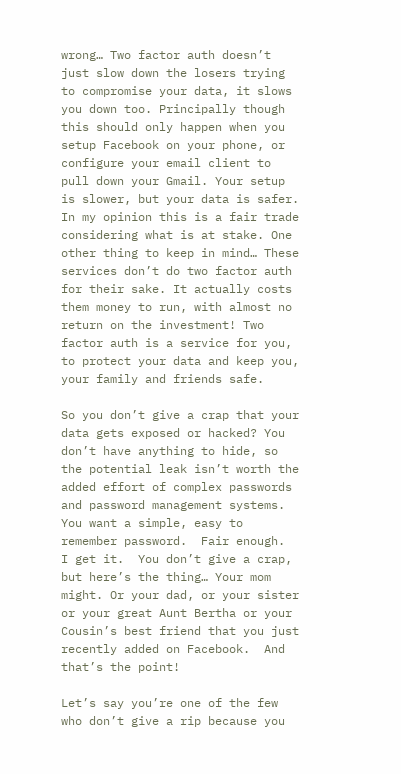wrong… Two factor auth doesn’t just slow down the losers trying to compromise your data, it slows you down too. Principally though this should only happen when you setup Facebook on your phone, or configure your email client to pull down your Gmail. Your setup is slower, but your data is safer. In my opinion this is a fair trade considering what is at stake. One other thing to keep in mind… These services don’t do two factor auth for their sake. It actually costs them money to run, with almost no return on the investment! Two factor auth is a service for you, to protect your data and keep you, your family and friends safe.

So you don’t give a crap that your data gets exposed or hacked? You don’t have anything to hide, so the potential leak isn’t worth the added effort of complex passwords and password management systems.  You want a simple, easy to remember password.  Fair enough.  I get it.  You don’t give a crap, but here’s the thing… Your mom might. Or your dad, or your sister or your great Aunt Bertha or your Cousin’s best friend that you just recently added on Facebook.  And that’s the point!

Let’s say you’re one of the few who don’t give a rip because you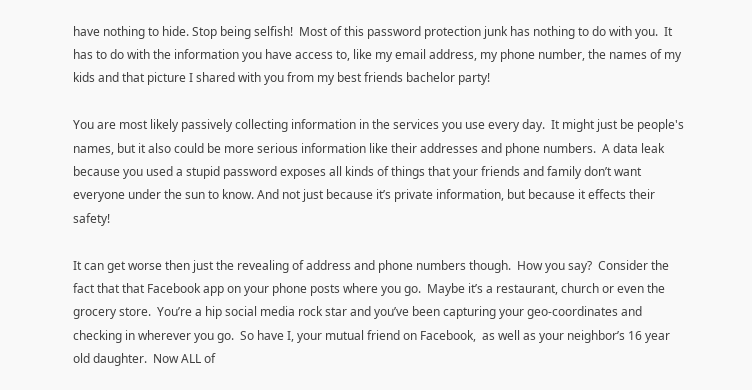have nothing to hide. Stop being selfish!  Most of this password protection junk has nothing to do with you.  It has to do with the information you have access to, like my email address, my phone number, the names of my kids and that picture I shared with you from my best friends bachelor party!

You are most likely passively collecting information in the services you use every day.  It might just be people's names, but it also could be more serious information like their addresses and phone numbers.  A data leak because you used a stupid password exposes all kinds of things that your friends and family don’t want everyone under the sun to know. And not just because it’s private information, but because it effects their safety!

It can get worse then just the revealing of address and phone numbers though.  How you say?  Consider the fact that that Facebook app on your phone posts where you go.  Maybe it’s a restaurant, church or even the grocery store.  You’re a hip social media rock star and you’ve been capturing your geo-coordinates and checking in wherever you go.  So have I, your mutual friend on Facebook,  as well as your neighbor’s 16 year old daughter.  Now ALL of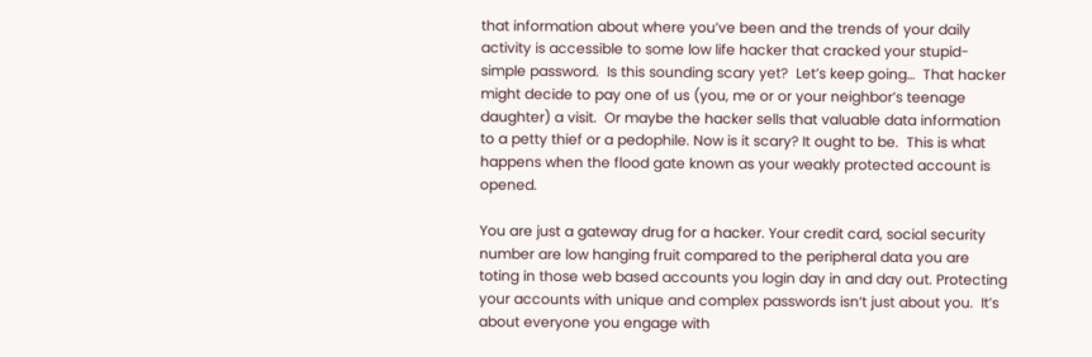that information about where you’ve been and the trends of your daily activity is accessible to some low life hacker that cracked your stupid-simple password.  Is this sounding scary yet?  Let’s keep going…  That hacker might decide to pay one of us (you, me or or your neighbor’s teenage daughter) a visit.  Or maybe the hacker sells that valuable data information to a petty thief or a pedophile. Now is it scary? It ought to be.  This is what happens when the flood gate known as your weakly protected account is opened.

You are just a gateway drug for a hacker. Your credit card, social security number are low hanging fruit compared to the peripheral data you are toting in those web based accounts you login day in and day out. Protecting your accounts with unique and complex passwords isn’t just about you.  It’s about everyone you engage with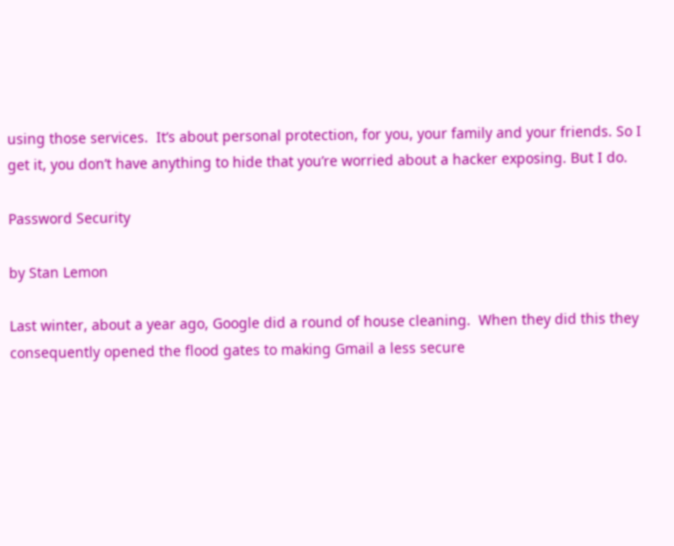using those services.  It’s about personal protection, for you, your family and your friends. So I get it, you don’t have anything to hide that you’re worried about a hacker exposing. But I do.

Password Security

by Stan Lemon

Last winter, about a year ago, Google did a round of house cleaning.  When they did this they consequently opened the flood gates to making Gmail a less secure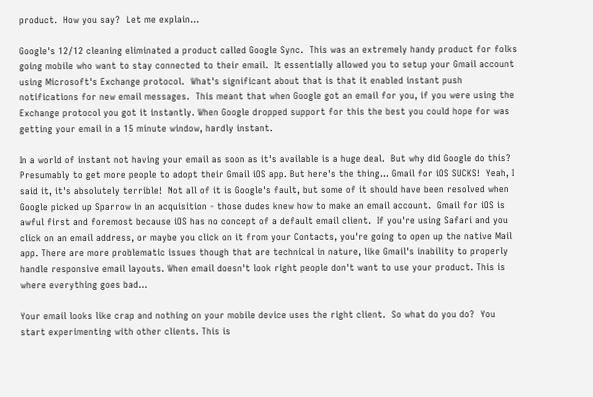product.  How you say?  Let me explain...

Google's 12/12 cleaning eliminated a product called Google Sync.  This was an extremely handy product for folks going mobile who want to stay connected to their email.  It essentially allowed you to setup your Gmail account using Microsoft's Exchange protocol.  What's significant about that is that it enabled instant push notifications for new email messages.  This meant that when Google got an email for you, if you were using the Exchange protocol you got it instantly. When Google dropped support for this the best you could hope for was getting your email in a 15 minute window, hardly instant.

In a world of instant not having your email as soon as it's available is a huge deal.  But why did Google do this?  Presumably to get more people to adopt their Gmail iOS app. But here's the thing... Gmail for iOS SUCKS!  Yeah, I said it, it's absolutely terrible!  Not all of it is Google's fault, but some of it should have been resolved when Google picked up Sparrow in an acquisition - those dudes knew how to make an email account.  Gmail for iOS is awful first and foremost because iOS has no concept of a default email client.  If you're using Safari and you click on an email address, or maybe you click on it from your Contacts, you're going to open up the native Mail app. There are more problematic issues though that are technical in nature, like Gmail's inability to properly handle responsive email layouts. When email doesn't look right people don't want to use your product. This is where everything goes bad...

Your email looks like crap and nothing on your mobile device uses the right client.  So what do you do?  You start experimenting with other clients. This is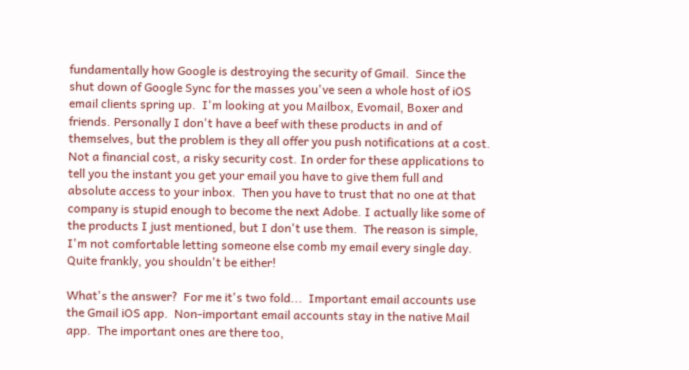fundamentally how Google is destroying the security of Gmail.  Since the shut down of Google Sync for the masses you've seen a whole host of iOS email clients spring up.  I'm looking at you Mailbox, Evomail, Boxer and friends. Personally I don't have a beef with these products in and of themselves, but the problem is they all offer you push notifications at a cost.  Not a financial cost, a risky security cost. In order for these applications to tell you the instant you get your email you have to give them full and absolute access to your inbox.  Then you have to trust that no one at that company is stupid enough to become the next Adobe. I actually like some of the products I just mentioned, but I don't use them.  The reason is simple, I'm not comfortable letting someone else comb my email every single day. Quite frankly, you shouldn't be either!

What's the answer?  For me it's two fold...  Important email accounts use the Gmail iOS app.  Non-important email accounts stay in the native Mail app.  The important ones are there too,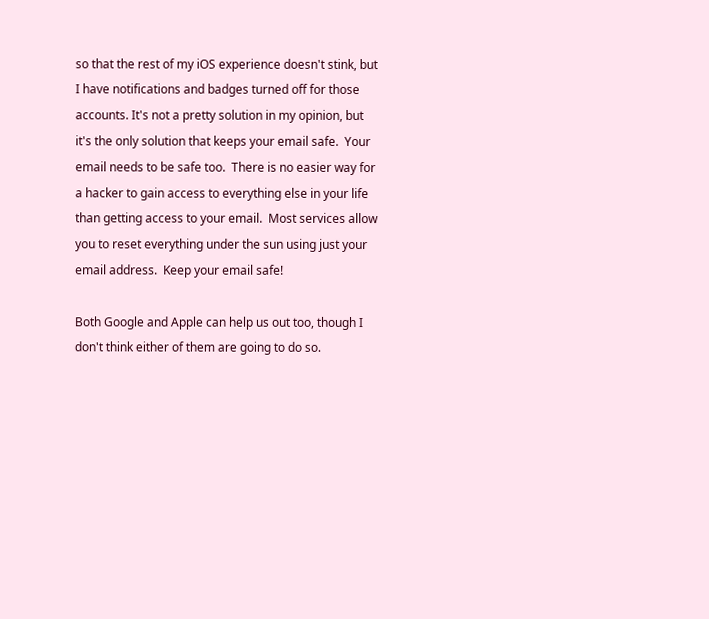so that the rest of my iOS experience doesn't stink, but I have notifications and badges turned off for those accounts. It's not a pretty solution in my opinion, but it's the only solution that keeps your email safe.  Your email needs to be safe too.  There is no easier way for a hacker to gain access to everything else in your life than getting access to your email.  Most services allow you to reset everything under the sun using just your email address.  Keep your email safe!

Both Google and Apple can help us out too, though I don't think either of them are going to do so.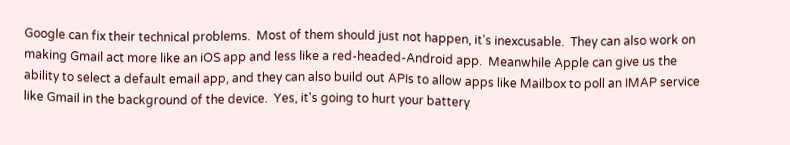Google can fix their technical problems.  Most of them should just not happen, it's inexcusable.  They can also work on making Gmail act more like an iOS app and less like a red-headed-Android app.  Meanwhile Apple can give us the ability to select a default email app, and they can also build out APIs to allow apps like Mailbox to poll an IMAP service like Gmail in the background of the device.  Yes, it's going to hurt your battery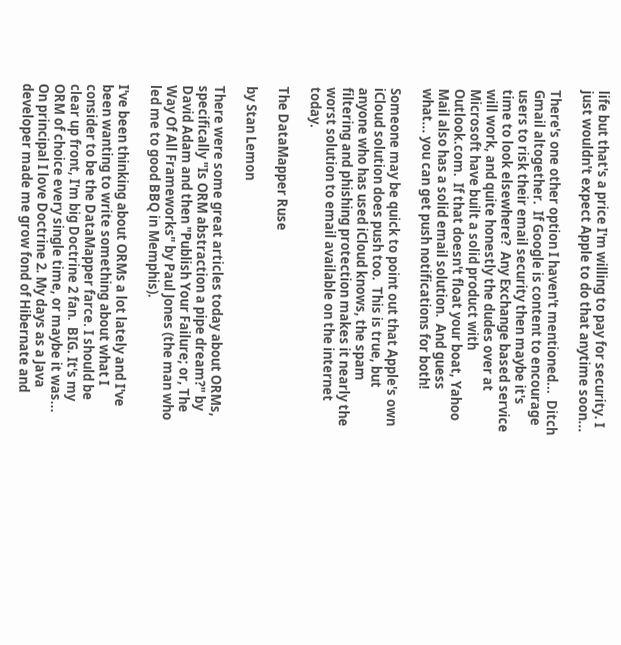life but that's a price I'm willing to pay for security. I just wouldn't expect Apple to do that anytime soon...

There's one other option I haven't mentioned...  Ditch Gmail altogether.  If Google is content to encourage users to risk their email security then maybe it's time to look elsewhere?  Any Exchange based service will work, and quite honestly the dudes over at Microsoft have built a solid product with Outlook.com.  If that doesn't float your boat, Yahoo Mail also has a solid email solution.  And guess what... you can get push notifications for both!

Someone may be quick to point out that Apple's own iCloud solution does push too.  This is true, but anyone who has used iCloud knows, the spam filtering and phishing protection makes it nearly the worst solution to email available on the internet today.

The DataMapper Ruse

by Stan Lemon

There were some great articles today about ORMs, specifically "Is ORM abstraction a pipe dream?" by David Adam and then "Publish Your Failure; or, The Way Of All Frameworks" by Paul Jones (the man who led me to good BBQ in Memphis).

I've been thinking about ORMs a lot lately and I've been wanting to write something about what I consider to be the DataMapper farce. I should be clear up front, I'm big Doctrine 2 fan.  BIG. It's my ORM of choice every single time, or maybe it was... On principal I love Doctrine 2. My days as a Java developer made me grow fond of Hibernate and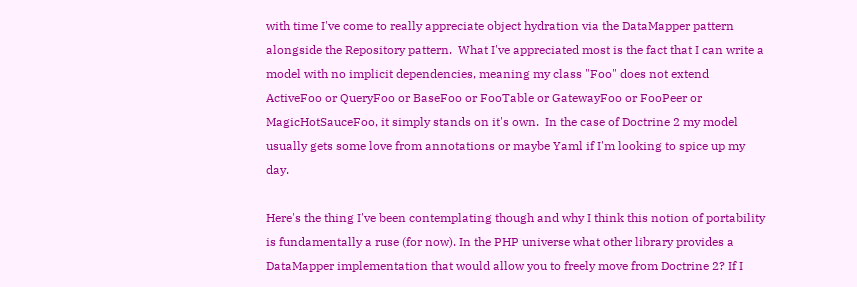with time I've come to really appreciate object hydration via the DataMapper pattern alongside the Repository pattern.  What I've appreciated most is the fact that I can write a model with no implicit dependencies, meaning my class "Foo" does not extend ActiveFoo or QueryFoo or BaseFoo or FooTable or GatewayFoo or FooPeer or MagicHotSauceFoo, it simply stands on it's own.  In the case of Doctrine 2 my model usually gets some love from annotations or maybe Yaml if I'm looking to spice up my day.

Here's the thing I've been contemplating though and why I think this notion of portability is fundamentally a ruse (for now). In the PHP universe what other library provides a DataMapper implementation that would allow you to freely move from Doctrine 2? If I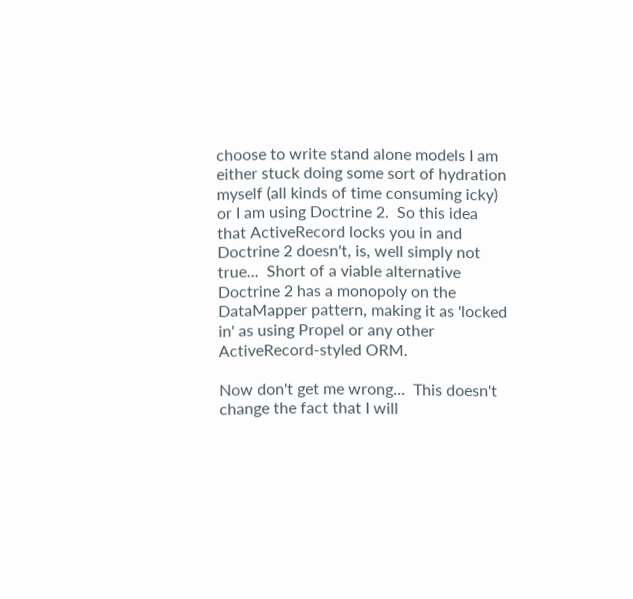choose to write stand alone models I am either stuck doing some sort of hydration myself (all kinds of time consuming icky) or I am using Doctrine 2.  So this idea that ActiveRecord locks you in and Doctrine 2 doesn't, is, well simply not true...  Short of a viable alternative Doctrine 2 has a monopoly on the DataMapper pattern, making it as 'locked in' as using Propel or any other ActiveRecord-styled ORM.

Now don't get me wrong...  This doesn't change the fact that I will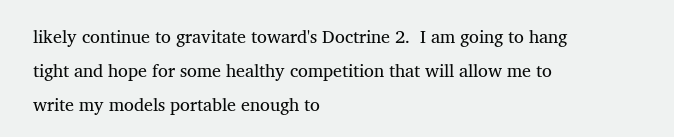likely continue to gravitate toward's Doctrine 2.  I am going to hang tight and hope for some healthy competition that will allow me to write my models portable enough to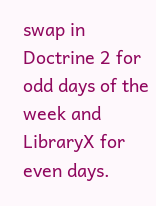swap in Doctrine 2 for odd days of the week and LibraryX for even days.